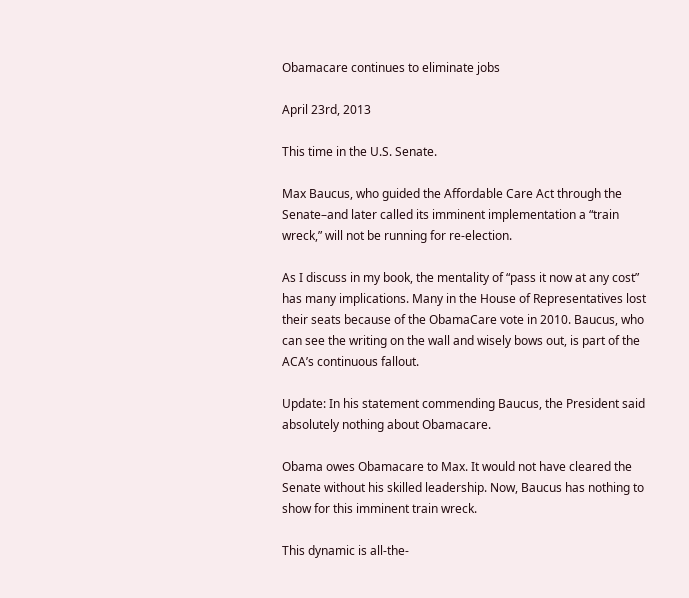Obamacare continues to eliminate jobs

April 23rd, 2013

This time in the U.S. Senate.

Max Baucus, who guided the Affordable Care Act through the Senate–and later called its imminent implementation a “train wreck,” will not be running for re-election.

As I discuss in my book, the mentality of “pass it now at any cost” has many implications. Many in the House of Representatives lost their seats because of the ObamaCare vote in 2010. Baucus, who can see the writing on the wall and wisely bows out, is part of the ACA’s continuous fallout.

Update: In his statement commending Baucus, the President said absolutely nothing about Obamacare.

Obama owes Obamacare to Max. It would not have cleared the Senate without his skilled leadership. Now, Baucus has nothing to show for this imminent train wreck.

This dynamic is all-the-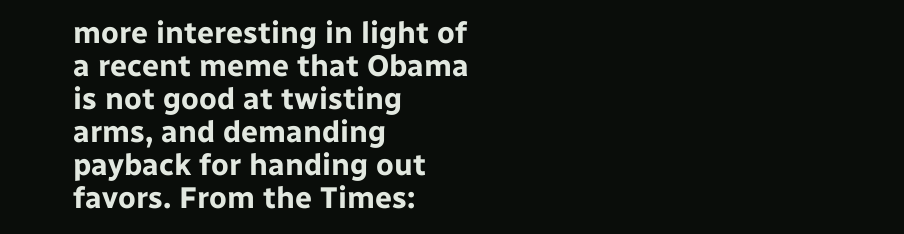more interesting in light of a recent meme that Obama is not good at twisting arms, and demanding payback for handing out favors. From the Times: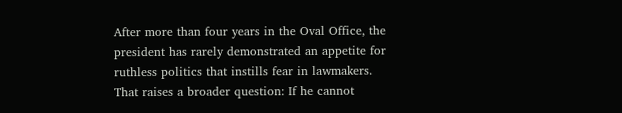After more than four years in the Oval Office, the president has rarely demonstrated an appetite for ruthless politics that instills fear in lawmakers. That raises a broader question: If he cannot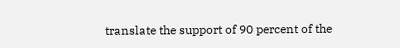translate the support of 90 percent of the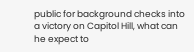public for background checks into a victory on Capitol Hill, what can he expect to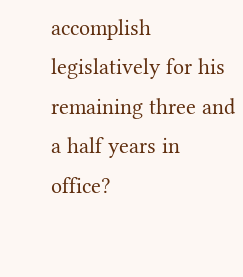accomplish legislatively for his remaining three and a half years in office?